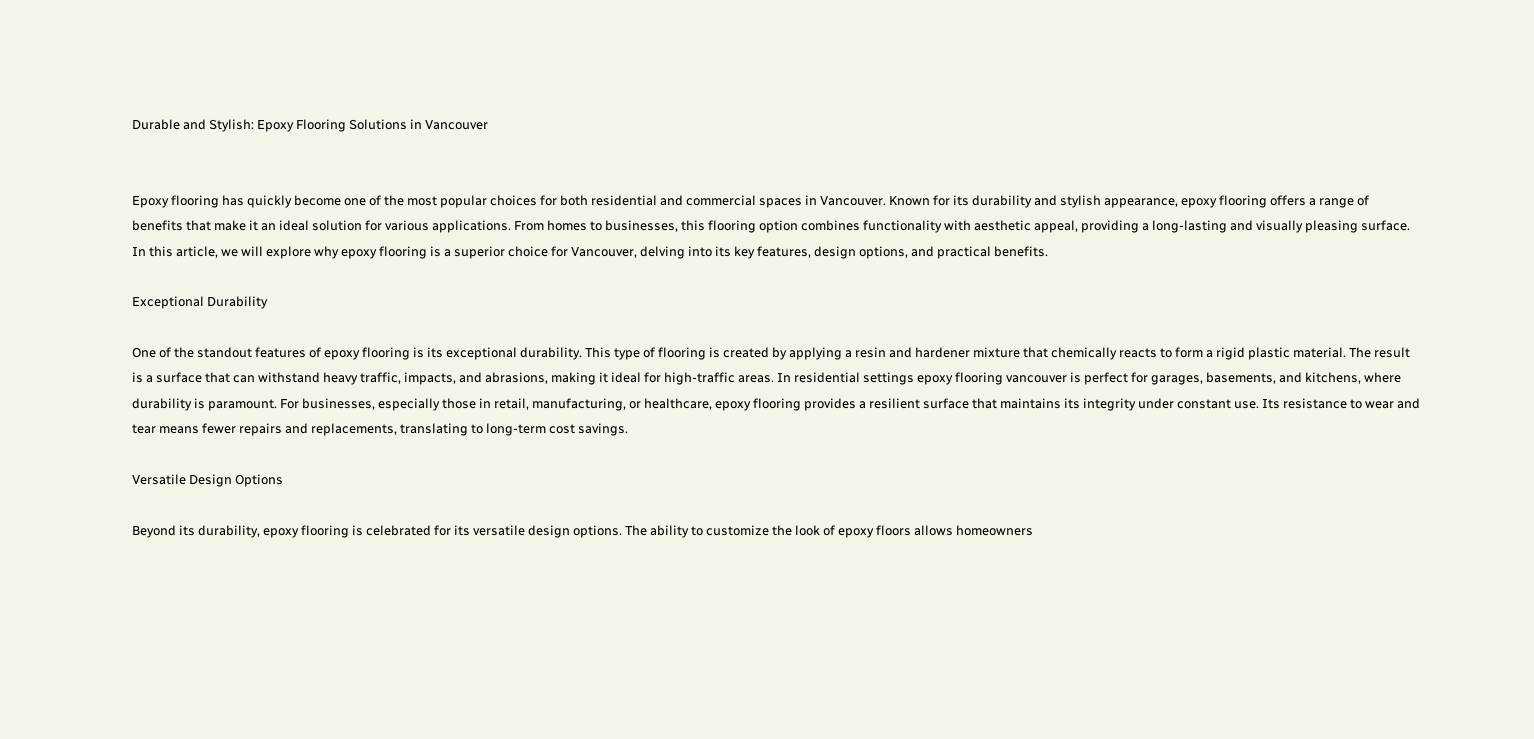Durable and Stylish: Epoxy Flooring Solutions in Vancouver


Epoxy flooring has quickly become one of the most popular choices for both residential and commercial spaces in Vancouver. Known for its durability and stylish appearance, epoxy flooring offers a range of benefits that make it an ideal solution for various applications. From homes to businesses, this flooring option combines functionality with aesthetic appeal, providing a long-lasting and visually pleasing surface. In this article, we will explore why epoxy flooring is a superior choice for Vancouver, delving into its key features, design options, and practical benefits.

Exceptional Durability

One of the standout features of epoxy flooring is its exceptional durability. This type of flooring is created by applying a resin and hardener mixture that chemically reacts to form a rigid plastic material. The result is a surface that can withstand heavy traffic, impacts, and abrasions, making it ideal for high-traffic areas. In residential settings epoxy flooring vancouver is perfect for garages, basements, and kitchens, where durability is paramount. For businesses, especially those in retail, manufacturing, or healthcare, epoxy flooring provides a resilient surface that maintains its integrity under constant use. Its resistance to wear and tear means fewer repairs and replacements, translating to long-term cost savings.

Versatile Design Options

Beyond its durability, epoxy flooring is celebrated for its versatile design options. The ability to customize the look of epoxy floors allows homeowners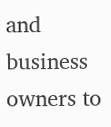and business owners to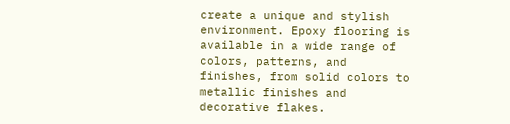create a unique and stylish environment. Epoxy flooring is available in a wide range of colors, patterns, and finishes, from solid colors to metallic finishes and decorative flakes.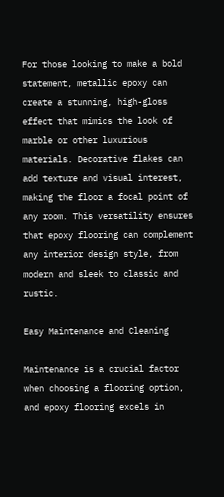For those looking to make a bold statement, metallic epoxy can create a stunning, high-gloss effect that mimics the look of marble or other luxurious materials. Decorative flakes can add texture and visual interest, making the floor a focal point of any room. This versatility ensures that epoxy flooring can complement any interior design style, from modern and sleek to classic and rustic.

Easy Maintenance and Cleaning

Maintenance is a crucial factor when choosing a flooring option, and epoxy flooring excels in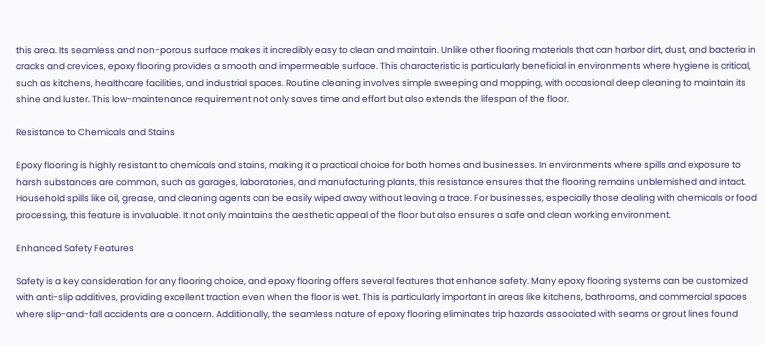this area. Its seamless and non-porous surface makes it incredibly easy to clean and maintain. Unlike other flooring materials that can harbor dirt, dust, and bacteria in cracks and crevices, epoxy flooring provides a smooth and impermeable surface. This characteristic is particularly beneficial in environments where hygiene is critical, such as kitchens, healthcare facilities, and industrial spaces. Routine cleaning involves simple sweeping and mopping, with occasional deep cleaning to maintain its shine and luster. This low-maintenance requirement not only saves time and effort but also extends the lifespan of the floor.

Resistance to Chemicals and Stains

Epoxy flooring is highly resistant to chemicals and stains, making it a practical choice for both homes and businesses. In environments where spills and exposure to harsh substances are common, such as garages, laboratories, and manufacturing plants, this resistance ensures that the flooring remains unblemished and intact. Household spills like oil, grease, and cleaning agents can be easily wiped away without leaving a trace. For businesses, especially those dealing with chemicals or food processing, this feature is invaluable. It not only maintains the aesthetic appeal of the floor but also ensures a safe and clean working environment.

Enhanced Safety Features

Safety is a key consideration for any flooring choice, and epoxy flooring offers several features that enhance safety. Many epoxy flooring systems can be customized with anti-slip additives, providing excellent traction even when the floor is wet. This is particularly important in areas like kitchens, bathrooms, and commercial spaces where slip-and-fall accidents are a concern. Additionally, the seamless nature of epoxy flooring eliminates trip hazards associated with seams or grout lines found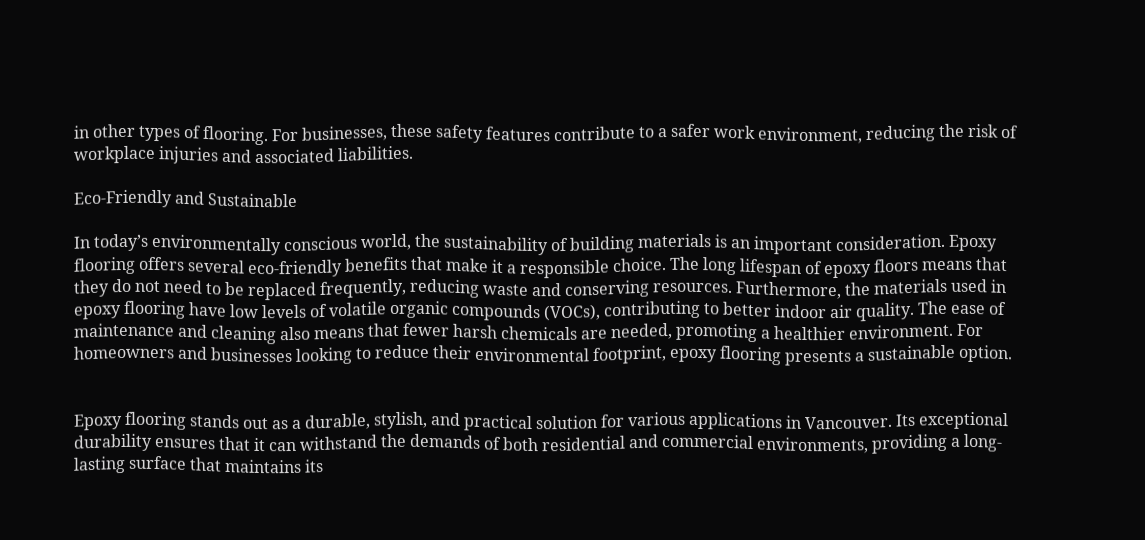in other types of flooring. For businesses, these safety features contribute to a safer work environment, reducing the risk of workplace injuries and associated liabilities.

Eco-Friendly and Sustainable

In today’s environmentally conscious world, the sustainability of building materials is an important consideration. Epoxy flooring offers several eco-friendly benefits that make it a responsible choice. The long lifespan of epoxy floors means that they do not need to be replaced frequently, reducing waste and conserving resources. Furthermore, the materials used in epoxy flooring have low levels of volatile organic compounds (VOCs), contributing to better indoor air quality. The ease of maintenance and cleaning also means that fewer harsh chemicals are needed, promoting a healthier environment. For homeowners and businesses looking to reduce their environmental footprint, epoxy flooring presents a sustainable option.


Epoxy flooring stands out as a durable, stylish, and practical solution for various applications in Vancouver. Its exceptional durability ensures that it can withstand the demands of both residential and commercial environments, providing a long-lasting surface that maintains its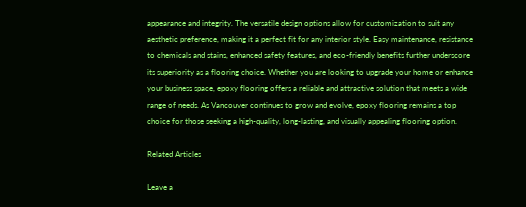appearance and integrity. The versatile design options allow for customization to suit any aesthetic preference, making it a perfect fit for any interior style. Easy maintenance, resistance to chemicals and stains, enhanced safety features, and eco-friendly benefits further underscore its superiority as a flooring choice. Whether you are looking to upgrade your home or enhance your business space, epoxy flooring offers a reliable and attractive solution that meets a wide range of needs. As Vancouver continues to grow and evolve, epoxy flooring remains a top choice for those seeking a high-quality, long-lasting, and visually appealing flooring option.

Related Articles

Leave a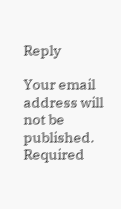Reply

Your email address will not be published. Required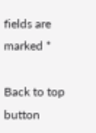fields are marked *

Back to top button